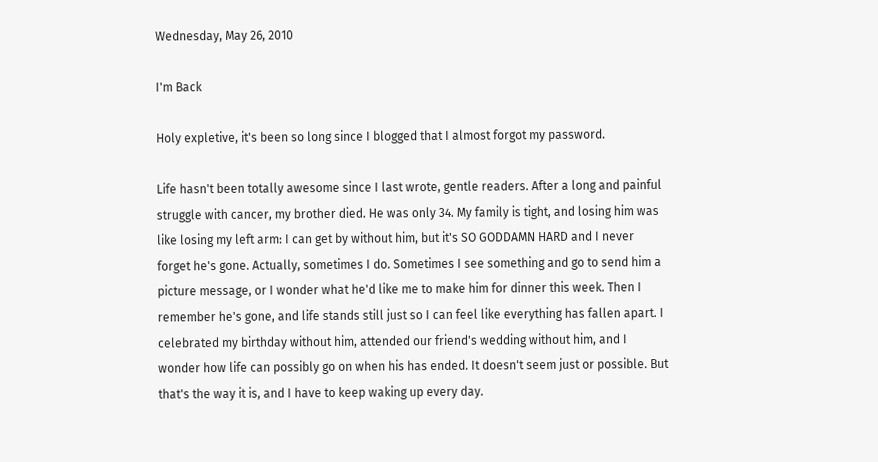Wednesday, May 26, 2010

I'm Back

Holy expletive, it's been so long since I blogged that I almost forgot my password.

Life hasn't been totally awesome since I last wrote, gentle readers. After a long and painful struggle with cancer, my brother died. He was only 34. My family is tight, and losing him was like losing my left arm: I can get by without him, but it's SO GODDAMN HARD and I never forget he's gone. Actually, sometimes I do. Sometimes I see something and go to send him a picture message, or I wonder what he'd like me to make him for dinner this week. Then I remember he's gone, and life stands still just so I can feel like everything has fallen apart. I celebrated my birthday without him, attended our friend's wedding without him, and I wonder how life can possibly go on when his has ended. It doesn't seem just or possible. But that's the way it is, and I have to keep waking up every day.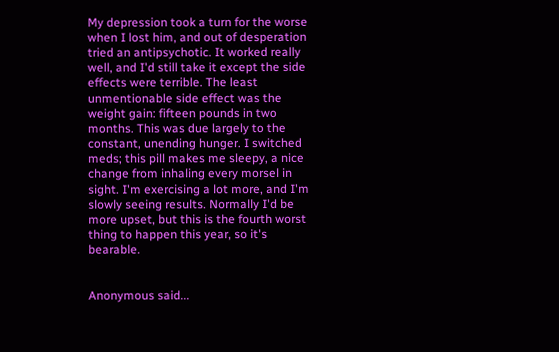My depression took a turn for the worse when I lost him, and out of desperation tried an antipsychotic. It worked really well, and I'd still take it except the side effects were terrible. The least unmentionable side effect was the weight gain: fifteen pounds in two months. This was due largely to the constant, unending hunger. I switched meds; this pill makes me sleepy, a nice change from inhaling every morsel in sight. I'm exercising a lot more, and I'm slowly seeing results. Normally I'd be more upset, but this is the fourth worst thing to happen this year, so it's bearable.


Anonymous said...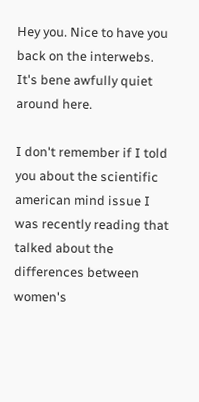Hey you. Nice to have you back on the interwebs. It's bene awfully quiet around here.

I don't remember if I told you about the scientific american mind issue I was recently reading that talked about the differences between women's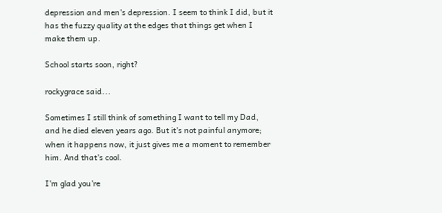depression and men's depression. I seem to think I did, but it has the fuzzy quality at the edges that things get when I make them up.

School starts soon, right?

rockygrace said...

Sometimes I still think of something I want to tell my Dad, and he died eleven years ago. But it's not painful anymore; when it happens now, it just gives me a moment to remember him. And that's cool.

I'm glad you're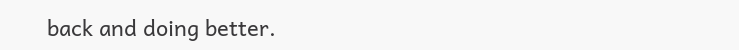back and doing better.